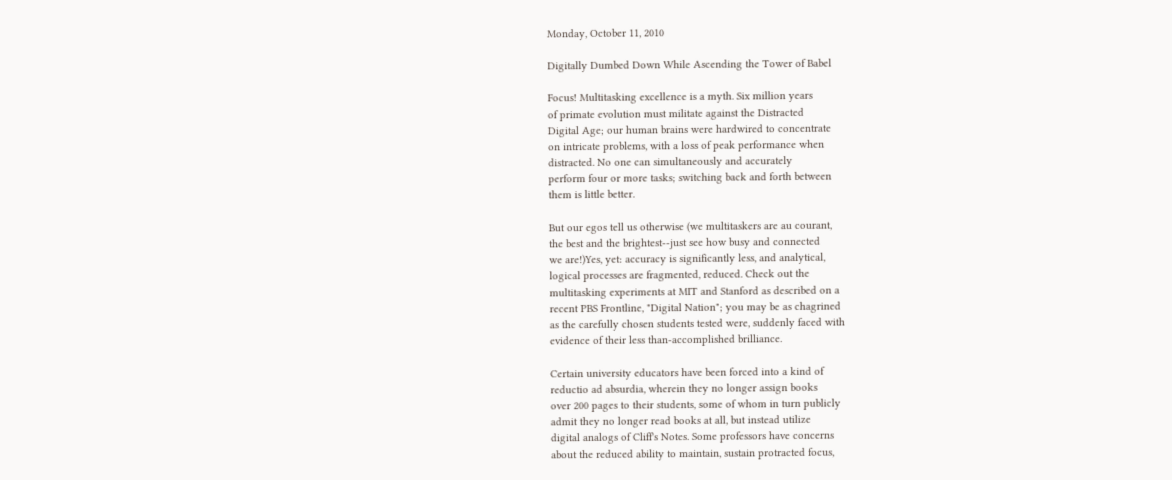Monday, October 11, 2010

Digitally Dumbed Down While Ascending the Tower of Babel

Focus! Multitasking excellence is a myth. Six million years
of primate evolution must militate against the Distracted
Digital Age; our human brains were hardwired to concentrate
on intricate problems, with a loss of peak performance when
distracted. No one can simultaneously and accurately
perform four or more tasks; switching back and forth between
them is little better.

But our egos tell us otherwise (we multitaskers are au courant,
the best and the brightest--just see how busy and connected
we are!)Yes, yet: accuracy is significantly less, and analytical,
logical processes are fragmented, reduced. Check out the
multitasking experiments at MIT and Stanford as described on a
recent PBS Frontline, "Digital Nation"; you may be as chagrined
as the carefully chosen students tested were, suddenly faced with
evidence of their less than-accomplished brilliance.

Certain university educators have been forced into a kind of
reductio ad absurdia, wherein they no longer assign books
over 200 pages to their students, some of whom in turn publicly
admit they no longer read books at all, but instead utilize
digital analogs of Cliff's Notes. Some professors have concerns
about the reduced ability to maintain, sustain protracted focus,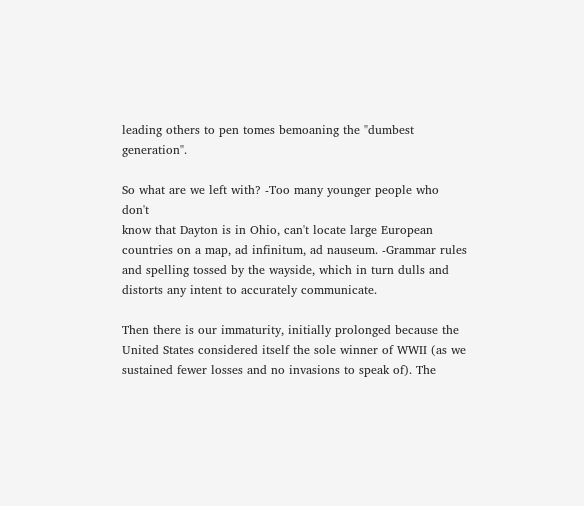leading others to pen tomes bemoaning the "dumbest generation".

So what are we left with? -Too many younger people who don't
know that Dayton is in Ohio, can't locate large European
countries on a map, ad infinitum, ad nauseum. -Grammar rules
and spelling tossed by the wayside, which in turn dulls and
distorts any intent to accurately communicate.

Then there is our immaturity, initially prolonged because the
United States considered itself the sole winner of WWII (as we
sustained fewer losses and no invasions to speak of). The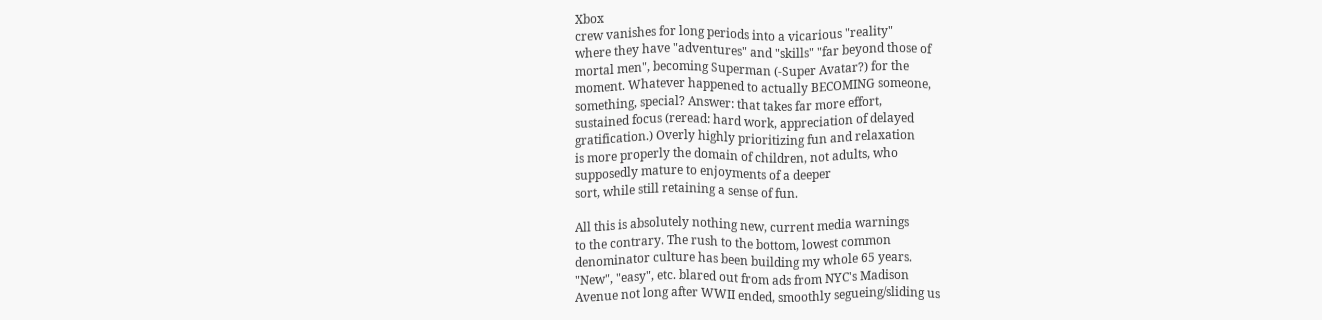Xbox
crew vanishes for long periods into a vicarious "reality"
where they have "adventures" and "skills" "far beyond those of
mortal men", becoming Superman (-Super Avatar?) for the
moment. Whatever happened to actually BECOMING someone,
something, special? Answer: that takes far more effort,
sustained focus (reread: hard work, appreciation of delayed
gratification.) Overly highly prioritizing fun and relaxation
is more properly the domain of children, not adults, who
supposedly mature to enjoyments of a deeper
sort, while still retaining a sense of fun.

All this is absolutely nothing new, current media warnings
to the contrary. The rush to the bottom, lowest common
denominator culture has been building my whole 65 years.
"New", "easy", etc. blared out from ads from NYC's Madison
Avenue not long after WWII ended, smoothly segueing/sliding us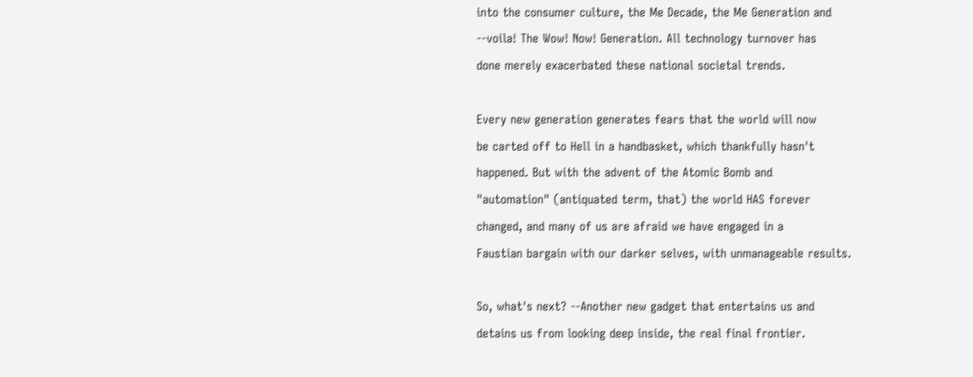into the consumer culture, the Me Decade, the Me Generation and
--voila! The Wow! Now! Generation. All technology turnover has
done merely exacerbated these national societal trends.

Every new generation generates fears that the world will now
be carted off to Hell in a handbasket, which thankfully hasn't
happened. But with the advent of the Atomic Bomb and
"automation" (antiquated term, that) the world HAS forever
changed, and many of us are afraid we have engaged in a
Faustian bargain with our darker selves, with unmanageable results.

So, what's next? --Another new gadget that entertains us and
detains us from looking deep inside, the real final frontier.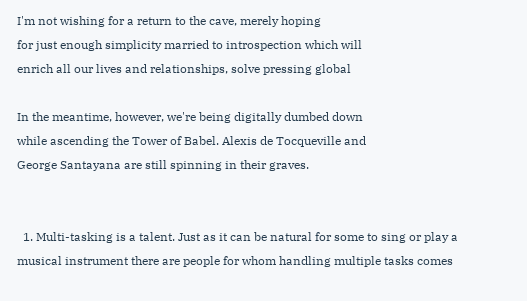I'm not wishing for a return to the cave, merely hoping
for just enough simplicity married to introspection which will
enrich all our lives and relationships, solve pressing global

In the meantime, however, we're being digitally dumbed down
while ascending the Tower of Babel. Alexis de Tocqueville and
George Santayana are still spinning in their graves.


  1. Multi-tasking is a talent. Just as it can be natural for some to sing or play a musical instrument there are people for whom handling multiple tasks comes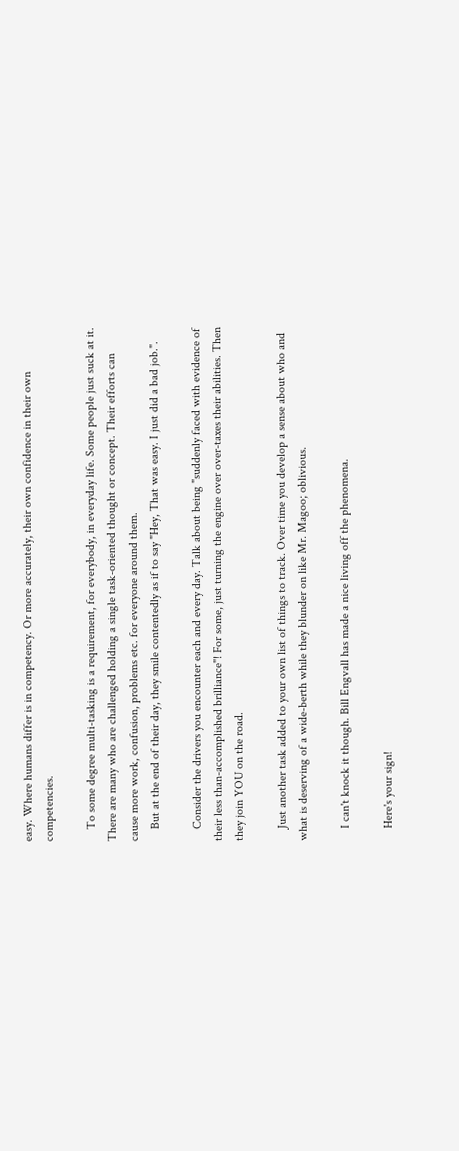easy. Where humans differ is in competency. Or more accurately, their own confidence in their own competencies.

    To some degree multi-tasking is a requirement, for everybody, in everyday life. Some people just suck at it. There are many who are challenged holding a single task-oriented thought or concept. Their efforts can cause more work, confusion, problems etc. for everyone around them.
    But at the end of their day, they smile contentedly as if to say "Hey, That was easy. I just did a bad job.".

    Consider the drivers you encounter each and every day. Talk about being "suddenly faced with evidence of their less than-accomplished brilliance"! For some, just turning the engine over over-taxes their abilities. Then they join YOU on the road.

    Just another task added to your own list of things to track. Over time you develop a sense about who and what is deserving of a wide-berth while they blunder on like Mr. Magoo; oblivious.

    I can't knock it though. Bill Engvall has made a nice living off the phenomena.

    Here's your sign!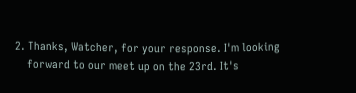2. Thanks, Watcher, for your response. I'm looking
    forward to our meet up on the 23rd. It's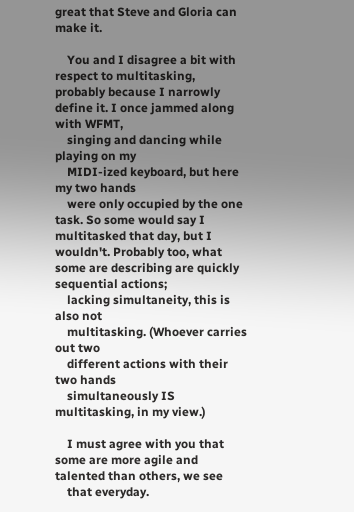great that Steve and Gloria can make it.

    You and I disagree a bit with respect to multitasking, probably because I narrowly define it. I once jammed along with WFMT,
    singing and dancing while playing on my
    MIDI-ized keyboard, but here my two hands
    were only occupied by the one task. So some would say I multitasked that day, but I wouldn't. Probably too, what some are describing are quickly sequential actions;
    lacking simultaneity, this is also not
    multitasking. (Whoever carries out two
    different actions with their two hands
    simultaneously IS multitasking, in my view.)

    I must agree with you that some are more agile and talented than others, we see
    that everyday.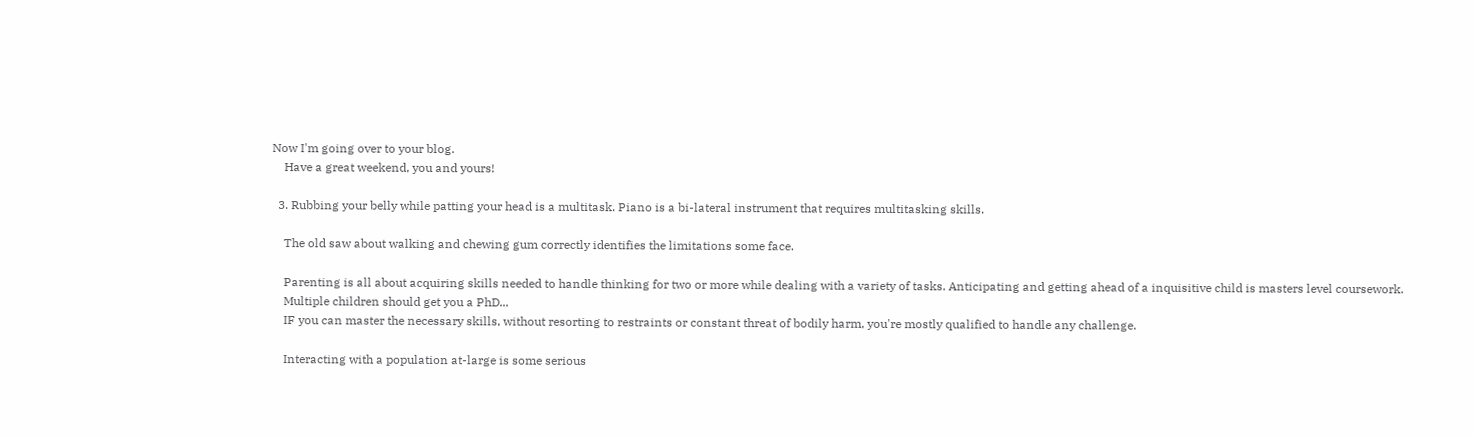Now I'm going over to your blog.
    Have a great weekend, you and yours!

  3. Rubbing your belly while patting your head is a multitask. Piano is a bi-lateral instrument that requires multitasking skills.

    The old saw about walking and chewing gum correctly identifies the limitations some face.

    Parenting is all about acquiring skills needed to handle thinking for two or more while dealing with a variety of tasks. Anticipating and getting ahead of a inquisitive child is masters level coursework.
    Multiple children should get you a PhD...
    IF you can master the necessary skills, without resorting to restraints or constant threat of bodily harm, you're mostly qualified to handle any challenge.

    Interacting with a population at-large is some serious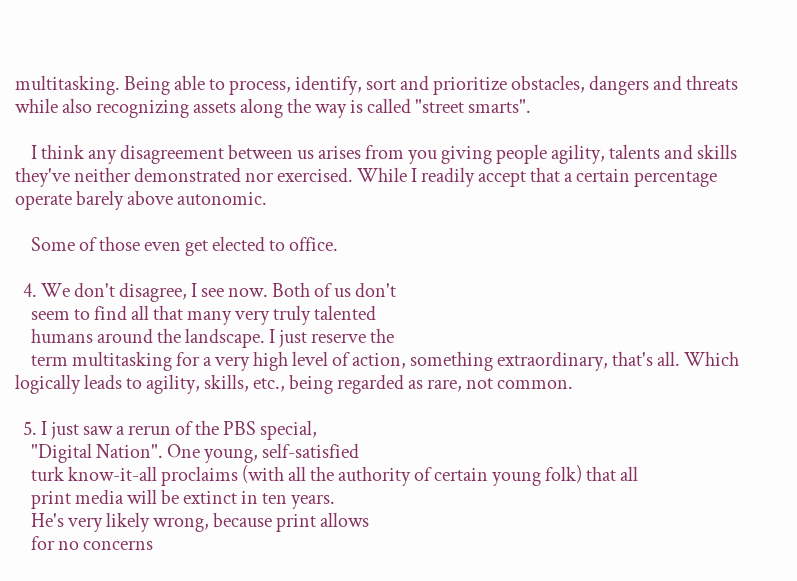multitasking. Being able to process, identify, sort and prioritize obstacles, dangers and threats while also recognizing assets along the way is called "street smarts".

    I think any disagreement between us arises from you giving people agility, talents and skills they've neither demonstrated nor exercised. While I readily accept that a certain percentage operate barely above autonomic.

    Some of those even get elected to office.

  4. We don't disagree, I see now. Both of us don't
    seem to find all that many very truly talented
    humans around the landscape. I just reserve the
    term multitasking for a very high level of action, something extraordinary, that's all. Which logically leads to agility, skills, etc., being regarded as rare, not common.

  5. I just saw a rerun of the PBS special,
    "Digital Nation". One young, self-satisfied
    turk know-it-all proclaims (with all the authority of certain young folk) that all
    print media will be extinct in ten years.
    He's very likely wrong, because print allows
    for no concerns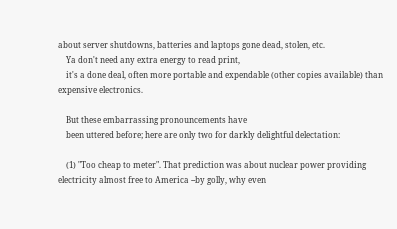about server shutdowns, batteries and laptops gone dead, stolen, etc.
    Ya don't need any extra energy to read print,
    it's a done deal, often more portable and expendable (other copies available) than expensive electronics.

    But these embarrassing pronouncements have
    been uttered before; here are only two for darkly delightful delectation:

    (1) "Too cheap to meter". That prediction was about nuclear power providing electricity almost free to America --by golly, why even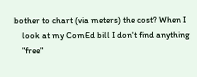bother to chart (via meters) the cost? When I
    look at my ComEd bill I don't find anything
    "free"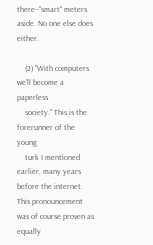there--"smart" meters aside. No one else does either.

    (2) "With computers we'll become a paperless
    society." This is the forerunner of the young
    turk I mentioned earlier, many years before the internet. This pronouncement was of course proven as equally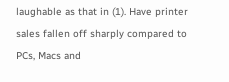laughable as that in (1). Have printer sales fallen off sharply compared to PCs, Macs and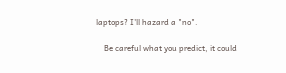laptops? I'll hazard a "no".

    Be careful what you predict, it could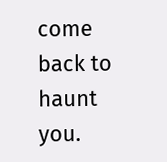come back to haunt you.